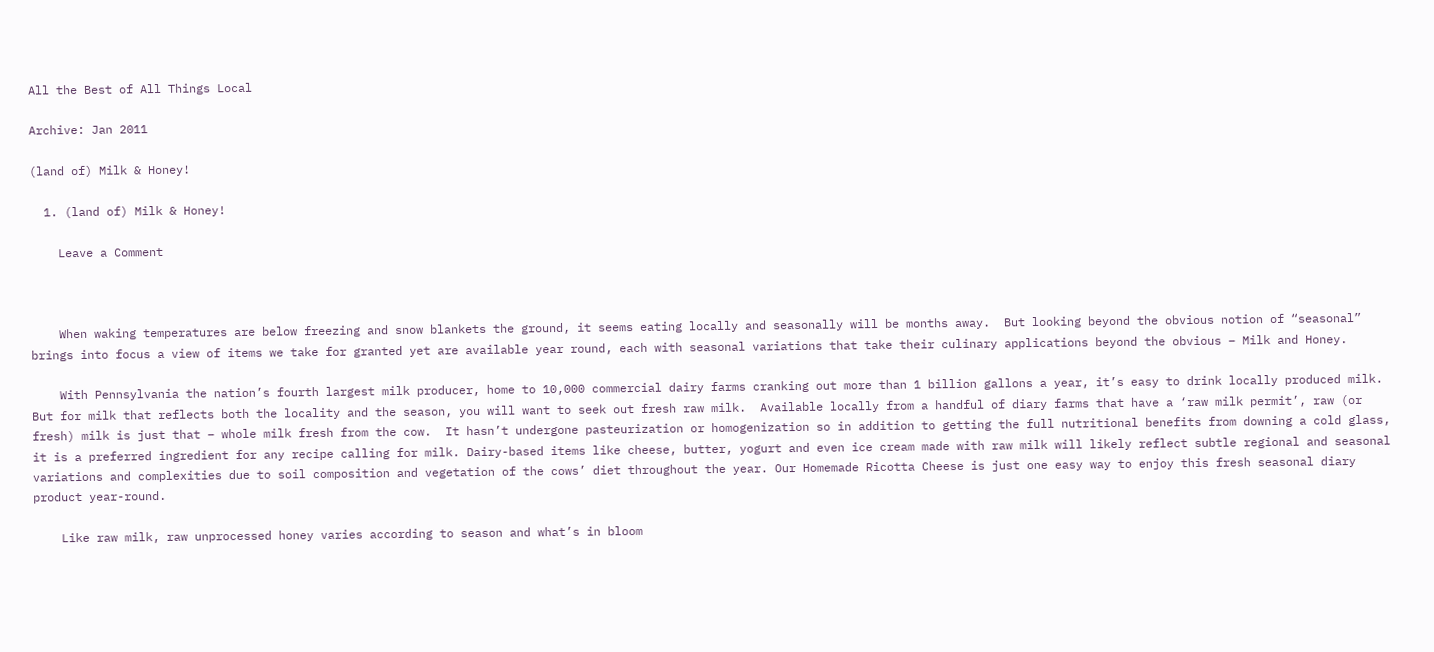All the Best of All Things Local

Archive: Jan 2011

(land of) Milk & Honey!

  1. (land of) Milk & Honey!

    Leave a Comment



    When waking temperatures are below freezing and snow blankets the ground, it seems eating locally and seasonally will be months away.  But looking beyond the obvious notion of “seasonal” brings into focus a view of items we take for granted yet are available year round, each with seasonal variations that take their culinary applications beyond the obvious – Milk and Honey.

    With Pennsylvania the nation’s fourth largest milk producer, home to 10,000 commercial dairy farms cranking out more than 1 billion gallons a year, it’s easy to drink locally produced milk.  But for milk that reflects both the locality and the season, you will want to seek out fresh raw milk.  Available locally from a handful of diary farms that have a ‘raw milk permit’, raw (or fresh) milk is just that – whole milk fresh from the cow.  It hasn’t undergone pasteurization or homogenization so in addition to getting the full nutritional benefits from downing a cold glass, it is a preferred ingredient for any recipe calling for milk. Dairy-based items like cheese, butter, yogurt and even ice cream made with raw milk will likely reflect subtle regional and seasonal variations and complexities due to soil composition and vegetation of the cows’ diet throughout the year. Our Homemade Ricotta Cheese is just one easy way to enjoy this fresh seasonal diary product year-round.

    Like raw milk, raw unprocessed honey varies according to season and what’s in bloom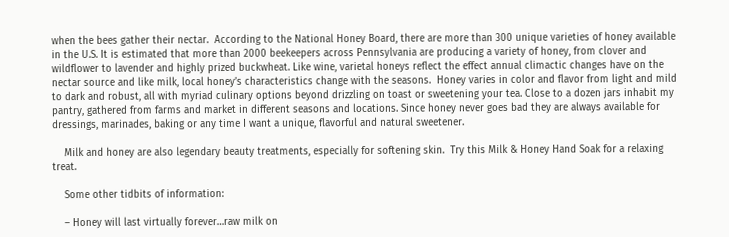when the bees gather their nectar.  According to the National Honey Board, there are more than 300 unique varieties of honey available in the U.S. It is estimated that more than 2000 beekeepers across Pennsylvania are producing a variety of honey, from clover and wildflower to lavender and highly prized buckwheat. Like wine, varietal honeys reflect the effect annual climactic changes have on the nectar source and like milk, local honey’s characteristics change with the seasons.  Honey varies in color and flavor from light and mild to dark and robust, all with myriad culinary options beyond drizzling on toast or sweetening your tea. Close to a dozen jars inhabit my pantry, gathered from farms and market in different seasons and locations. Since honey never goes bad they are always available for dressings, marinades, baking or any time I want a unique, flavorful and natural sweetener.

    Milk and honey are also legendary beauty treatments, especially for softening skin.  Try this Milk & Honey Hand Soak for a relaxing treat.

    Some other tidbits of information:

    – Honey will last virtually forever…raw milk on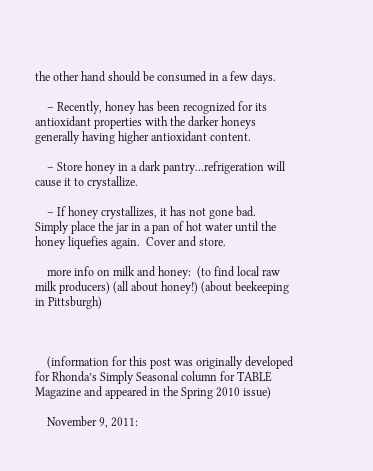the other hand should be consumed in a few days.

    – Recently, honey has been recognized for its antioxidant properties with the darker honeys generally having higher antioxidant content.

    – Store honey in a dark pantry…refrigeration will cause it to crystallize.

    – If honey crystallizes, it has not gone bad.  Simply place the jar in a pan of hot water until the honey liquefies again.  Cover and store.

    more info on milk and honey:  (to find local raw milk producers) (all about honey!) (about beekeeping in Pittsburgh)



    (information for this post was originally developed for Rhonda’s Simply Seasonal column for TABLE Magazine and appeared in the Spring 2010 issue)

    November 9, 2011: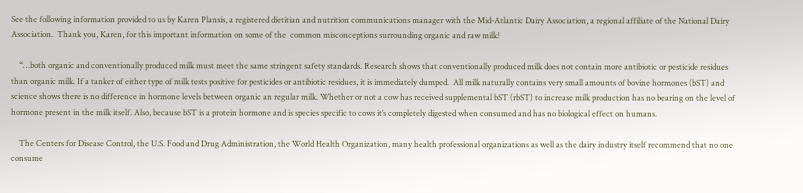See the following information provided to us by Karen Plansis, a registered dietitian and nutrition communications manager with the Mid-Atlantic Dairy Association, a regional affiliate of the National Dairy Association.  Thank you, Karen, for this important information on some of the  common misconceptions surrounding organic and raw milk!

    “…both organic and conventionally produced milk must meet the same stringent safety standards. Research shows that conventionally produced milk does not contain more antibiotic or pesticide residues than organic milk. If a tanker of either type of milk tests positive for pesticides or antibiotic residues, it is immediately dumped.  All milk naturally contains very small amounts of bovine hormones (bST) and science shows there is no difference in hormone levels between organic an regular milk. Whether or not a cow has received supplemental bST (rbST) to increase milk production has no bearing on the level of hormone present in the milk itself. Also, because bST is a protein hormone and is species specific to cows it’s completely digested when consumed and has no biological effect on humans.

    The Centers for Disease Control, the U.S. Food and Drug Administration, the World Health Organization, many health professional organizations as well as the dairy industry itself recommend that no one consume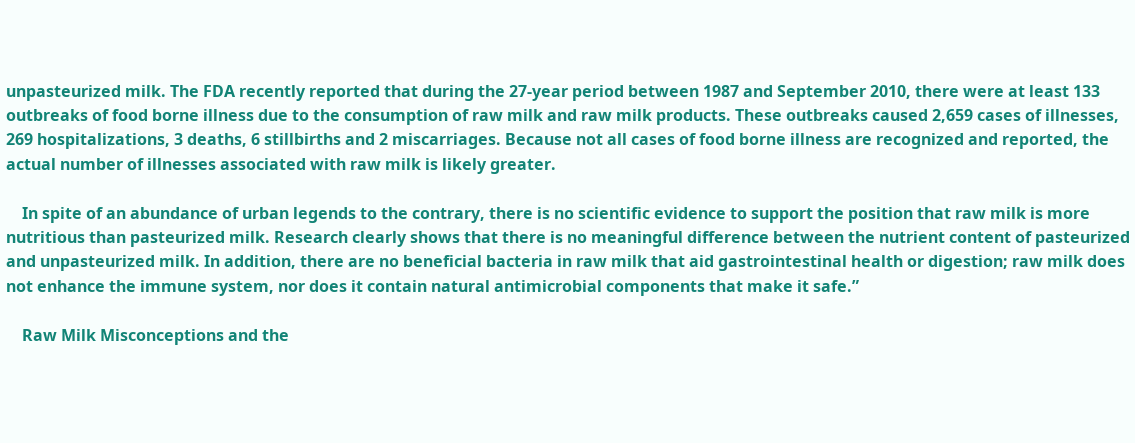unpasteurized milk. The FDA recently reported that during the 27-year period between 1987 and September 2010, there were at least 133 outbreaks of food borne illness due to the consumption of raw milk and raw milk products. These outbreaks caused 2,659 cases of illnesses, 269 hospitalizations, 3 deaths, 6 stillbirths and 2 miscarriages. Because not all cases of food borne illness are recognized and reported, the actual number of illnesses associated with raw milk is likely greater.

    In spite of an abundance of urban legends to the contrary, there is no scientific evidence to support the position that raw milk is more nutritious than pasteurized milk. Research clearly shows that there is no meaningful difference between the nutrient content of pasteurized and unpasteurized milk. In addition, there are no beneficial bacteria in raw milk that aid gastrointestinal health or digestion; raw milk does not enhance the immune system, nor does it contain natural antimicrobial components that make it safe.”

    Raw Milk Misconceptions and the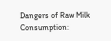Dangers of Raw Milk Consumption: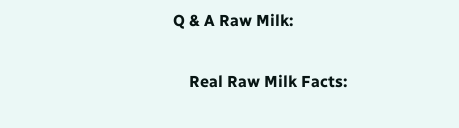Q & A Raw Milk:

    Real Raw Milk Facts: